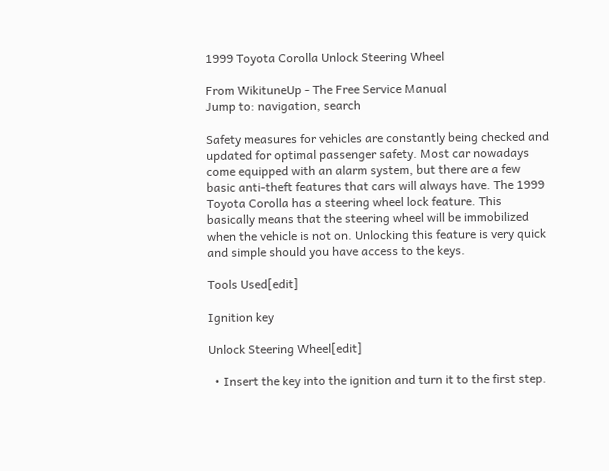1999 Toyota Corolla Unlock Steering Wheel

From WikituneUp - The Free Service Manual
Jump to: navigation, search

Safety measures for vehicles are constantly being checked and updated for optimal passenger safety. Most car nowadays come equipped with an alarm system, but there are a few basic anti-theft features that cars will always have. The 1999 Toyota Corolla has a steering wheel lock feature. This basically means that the steering wheel will be immobilized when the vehicle is not on. Unlocking this feature is very quick and simple should you have access to the keys.

Tools Used[edit]

Ignition key

Unlock Steering Wheel[edit]

  • Insert the key into the ignition and turn it to the first step.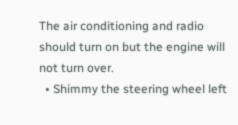The air conditioning and radio should turn on but the engine will not turn over.
  • Shimmy the steering wheel left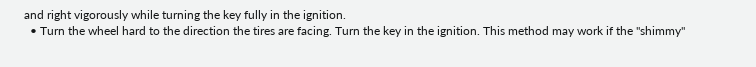and right vigorously while turning the key fully in the ignition.
  • Turn the wheel hard to the direction the tires are facing. Turn the key in the ignition. This method may work if the "shimmy"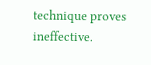technique proves ineffective.